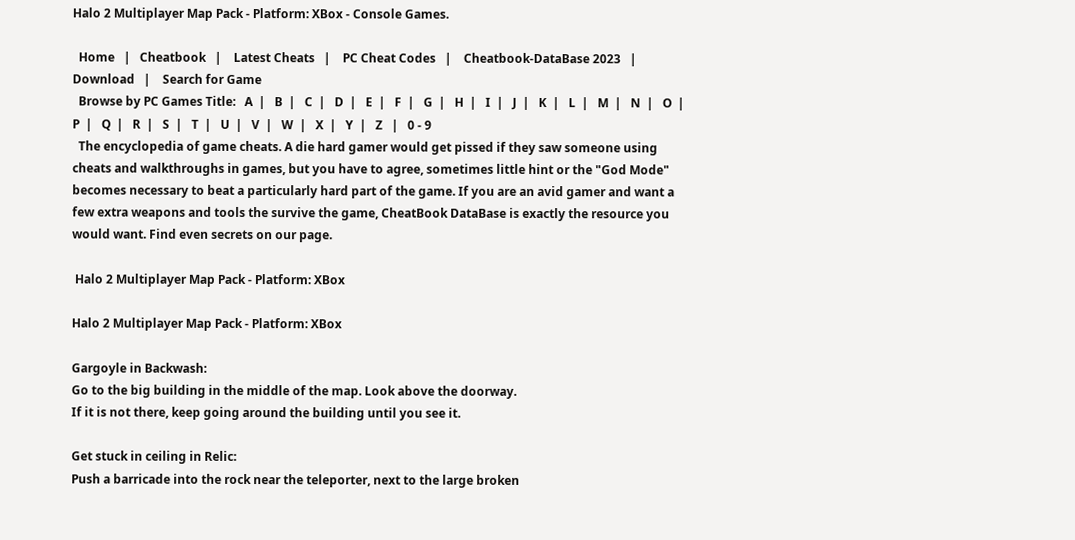Halo 2 Multiplayer Map Pack - Platform: XBox - Console Games.

  Home   |   Cheatbook   |    Latest Cheats   |    PC Cheat Codes   |    Cheatbook-DataBase 2023   |    Download   |    Search for Game
  Browse by PC Games Title:   A  |   B  |   C  |   D  |   E  |   F  |   G  |   H  |   I  |   J  |   K  |   L  |   M  |   N  |   O  |   P  |   Q  |   R  |   S  |   T  |   U  |   V  |   W  |   X  |   Y  |   Z   |   0 - 9
  The encyclopedia of game cheats. A die hard gamer would get pissed if they saw someone using cheats and walkthroughs in games, but you have to agree, sometimes little hint or the "God Mode" becomes necessary to beat a particularly hard part of the game. If you are an avid gamer and want a few extra weapons and tools the survive the game, CheatBook DataBase is exactly the resource you would want. Find even secrets on our page.

 Halo 2 Multiplayer Map Pack - Platform: XBox

Halo 2 Multiplayer Map Pack - Platform: XBox

Gargoyle in Backwash:
Go to the big building in the middle of the map. Look above the doorway.
If it is not there, keep going around the building until you see it.

Get stuck in ceiling in Relic:
Push a barricade into the rock near the teleporter, next to the large broken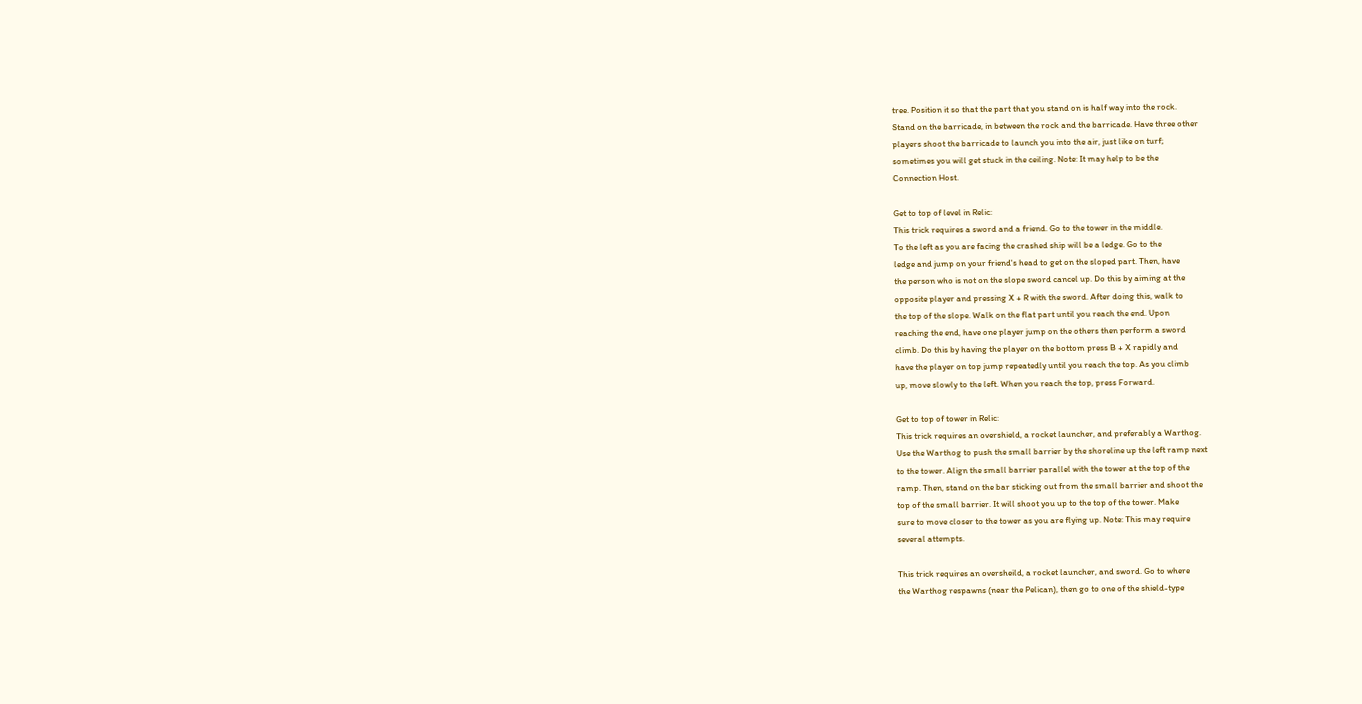tree. Position it so that the part that you stand on is half way into the rock.
Stand on the barricade, in between the rock and the barricade. Have three other
players shoot the barricade to launch you into the air, just like on turf;
sometimes you will get stuck in the ceiling. Note: It may help to be the
Connection Host.

Get to top of level in Relic:
This trick requires a sword and a friend. Go to the tower in the middle.
To the left as you are facing the crashed ship will be a ledge. Go to the
ledge and jump on your friend's head to get on the sloped part. Then, have
the person who is not on the slope sword cancel up. Do this by aiming at the
opposite player and pressing X + R with the sword. After doing this, walk to
the top of the slope. Walk on the flat part until you reach the end. Upon
reaching the end, have one player jump on the others then perform a sword
climb. Do this by having the player on the bottom press B + X rapidly and
have the player on top jump repeatedly until you reach the top. As you climb
up, move slowly to the left. When you reach the top, press Forward.

Get to top of tower in Relic:
This trick requires an overshield, a rocket launcher, and preferably a Warthog.
Use the Warthog to push the small barrier by the shoreline up the left ramp next
to the tower. Align the small barrier parallel with the tower at the top of the
ramp. Then, stand on the bar sticking out from the small barrier and shoot the
top of the small barrier. It will shoot you up to the top of the tower. Make
sure to move closer to the tower as you are flying up. Note: This may require
several attempts.

This trick requires an oversheild, a rocket launcher, and sword. Go to where
the Warthog respawns (near the Pelican), then go to one of the shield-type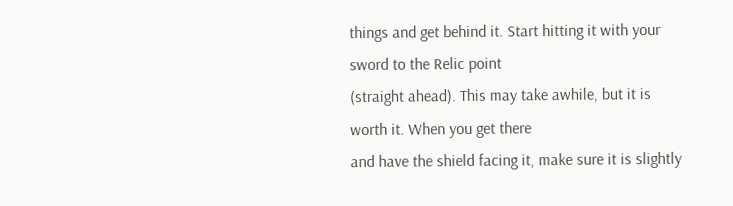things and get behind it. Start hitting it with your sword to the Relic point
(straight ahead). This may take awhile, but it is worth it. When you get there
and have the shield facing it, make sure it is slightly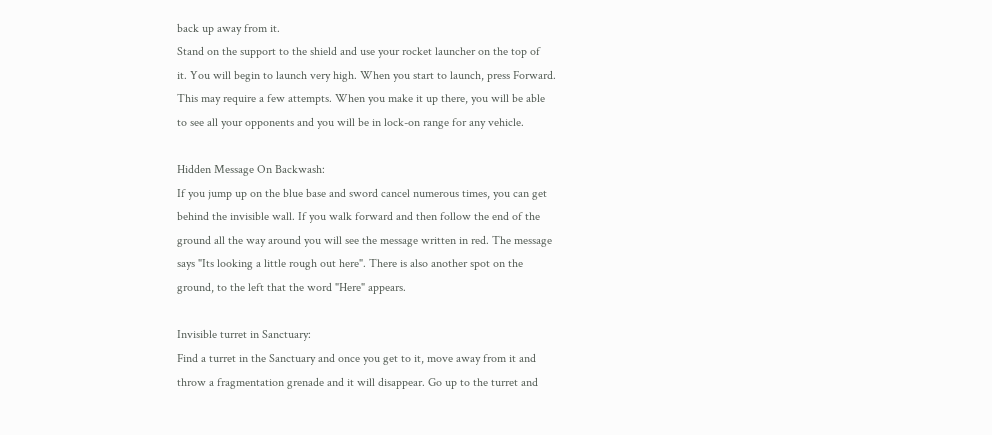back up away from it.
Stand on the support to the shield and use your rocket launcher on the top of
it. You will begin to launch very high. When you start to launch, press Forward.
This may require a few attempts. When you make it up there, you will be able
to see all your opponents and you will be in lock-on range for any vehicle.

Hidden Message On Backwash:
If you jump up on the blue base and sword cancel numerous times, you can get
behind the invisible wall. If you walk forward and then follow the end of the
ground all the way around you will see the message written in red. The message
says "Its looking a little rough out here". There is also another spot on the
ground, to the left that the word "Here" appears.

Invisible turret in Sanctuary:
Find a turret in the Sanctuary and once you get to it, move away from it and
throw a fragmentation grenade and it will disappear. Go up to the turret and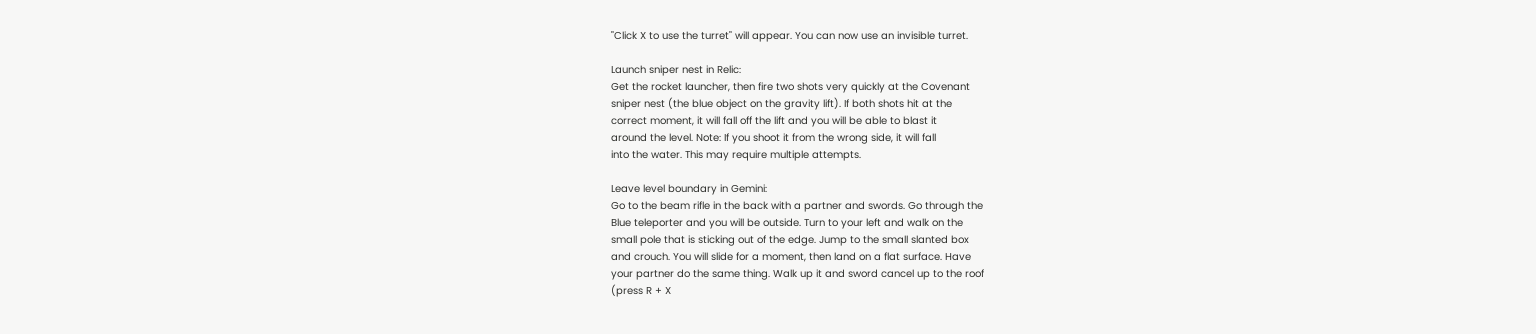"Click X to use the turret" will appear. You can now use an invisible turret.

Launch sniper nest in Relic:
Get the rocket launcher, then fire two shots very quickly at the Covenant
sniper nest (the blue object on the gravity lift). If both shots hit at the
correct moment, it will fall off the lift and you will be able to blast it
around the level. Note: If you shoot it from the wrong side, it will fall
into the water. This may require multiple attempts.

Leave level boundary in Gemini:
Go to the beam rifle in the back with a partner and swords. Go through the
Blue teleporter and you will be outside. Turn to your left and walk on the
small pole that is sticking out of the edge. Jump to the small slanted box
and crouch. You will slide for a moment, then land on a flat surface. Have
your partner do the same thing. Walk up it and sword cancel up to the roof
(press R + X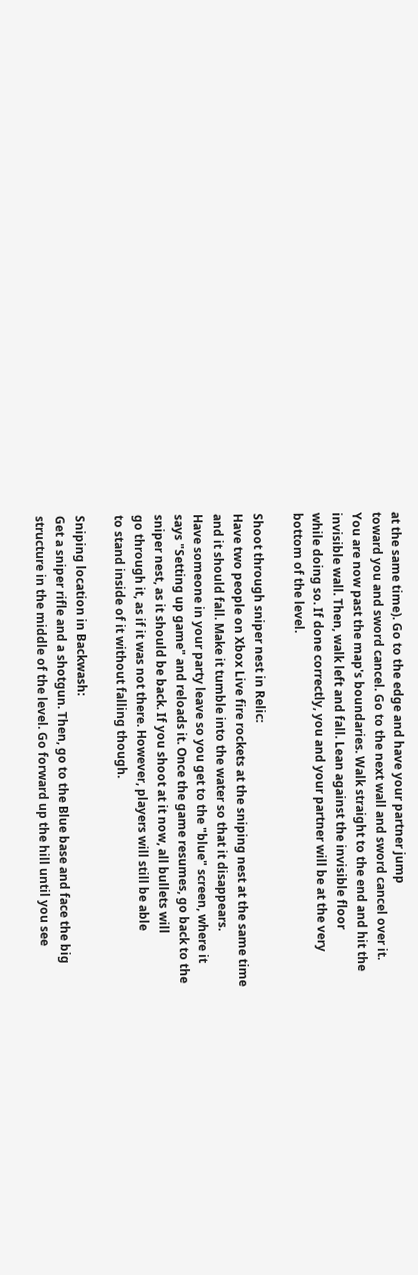at the same time). Go to the edge and have your partner jump
toward you and sword cancel. Go to the next wall and sword cancel over it.
You are now past the map's boundaries. Walk straight to the end and hit the
invisible wall. Then, walk left and fall. Lean against the invisible floor
while doing so. If done correctly, you and your partner will be at the very
bottom of the level.

Shoot through sniper nest in Relic:
Have two people on Xbox Live fire rockets at the sniping nest at the same time
and it should fall. Make it tumble into the water so that it disappears.
Have someone in your party leave so you get to the "blue" screen, where it
says "Setting up game" and reloads it. Once the game resumes, go back to the
sniper nest, as it should be back. If you shoot at it now, all bullets will
go through it, as if it was not there. However, players will still be able
to stand inside of it without falling though.

Sniping location in Backwash:
Get a sniper rifle and a shotgun. Then, go to the Blue base and face the big
structure in the middle of the level. Go forward up the hill until you see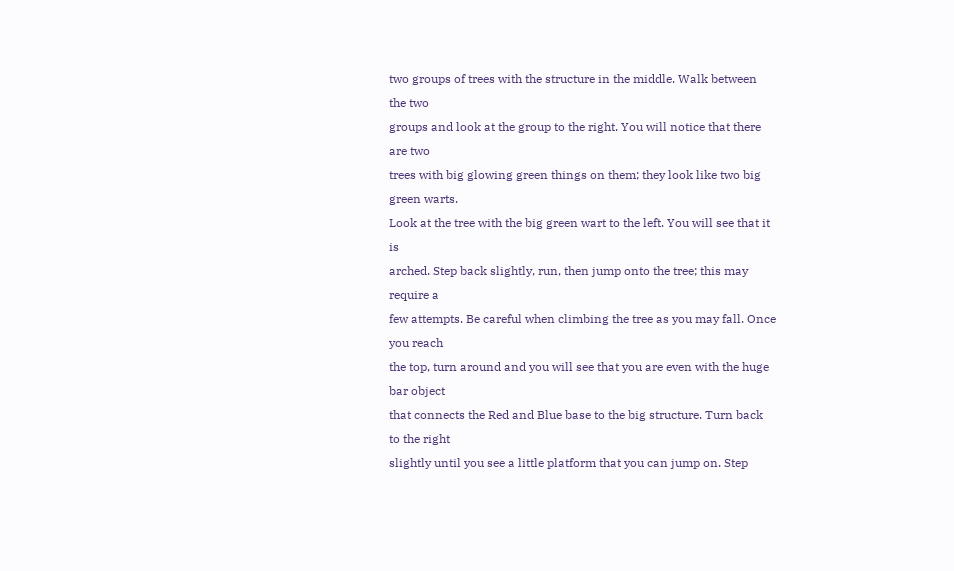two groups of trees with the structure in the middle. Walk between the two
groups and look at the group to the right. You will notice that there are two
trees with big glowing green things on them; they look like two big green warts.
Look at the tree with the big green wart to the left. You will see that it is
arched. Step back slightly, run, then jump onto the tree; this may require a
few attempts. Be careful when climbing the tree as you may fall. Once you reach
the top, turn around and you will see that you are even with the huge bar object
that connects the Red and Blue base to the big structure. Turn back to the right
slightly until you see a little platform that you can jump on. Step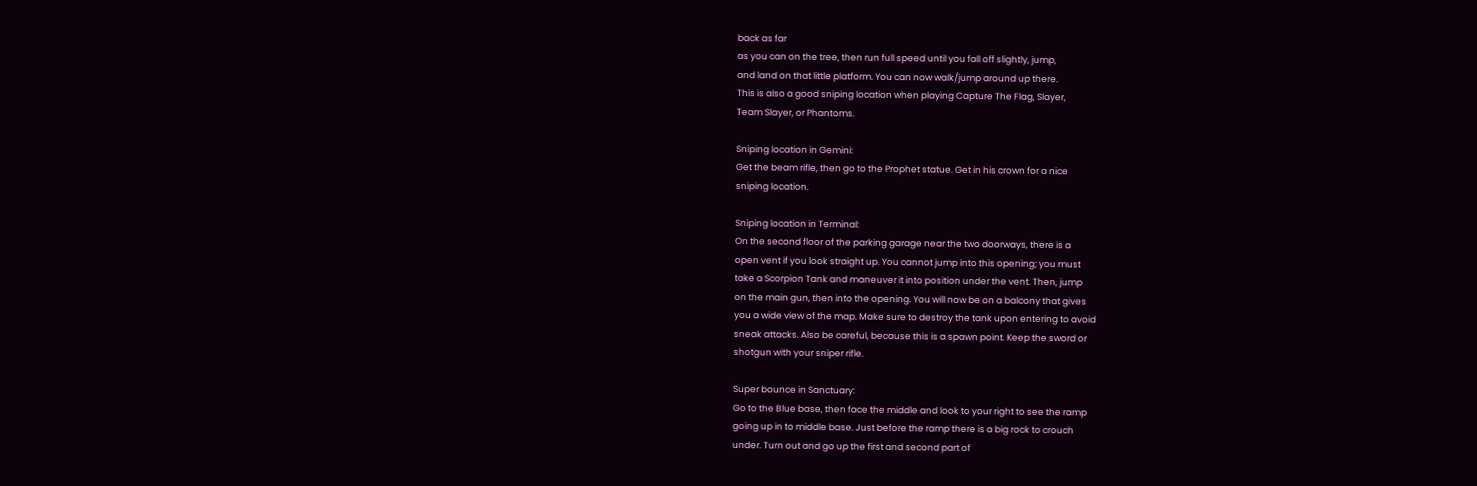back as far
as you can on the tree, then run full speed until you fall off slightly, jump,
and land on that little platform. You can now walk/jump around up there.
This is also a good sniping location when playing Capture The Flag, Slayer,
Team Slayer, or Phantoms.

Sniping location in Gemini:
Get the beam rifle, then go to the Prophet statue. Get in his crown for a nice
sniping location.

Sniping location in Terminal:
On the second floor of the parking garage near the two doorways, there is a
open vent if you look straight up. You cannot jump into this opening; you must
take a Scorpion Tank and maneuver it into position under the vent. Then, jump
on the main gun, then into the opening. You will now be on a balcony that gives
you a wide view of the map. Make sure to destroy the tank upon entering to avoid
sneak attacks. Also be careful, because this is a spawn point. Keep the sword or
shotgun with your sniper rifle.

Super bounce in Sanctuary:
Go to the Blue base, then face the middle and look to your right to see the ramp
going up in to middle base. Just before the ramp there is a big rock to crouch
under. Turn out and go up the first and second part of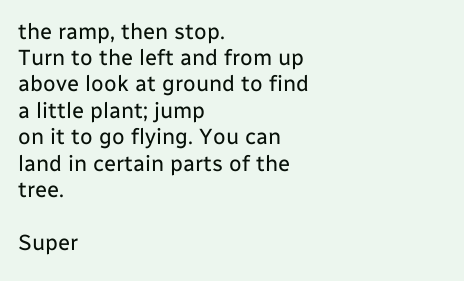the ramp, then stop.
Turn to the left and from up above look at ground to find a little plant; jump
on it to go flying. You can land in certain parts of the tree.

Super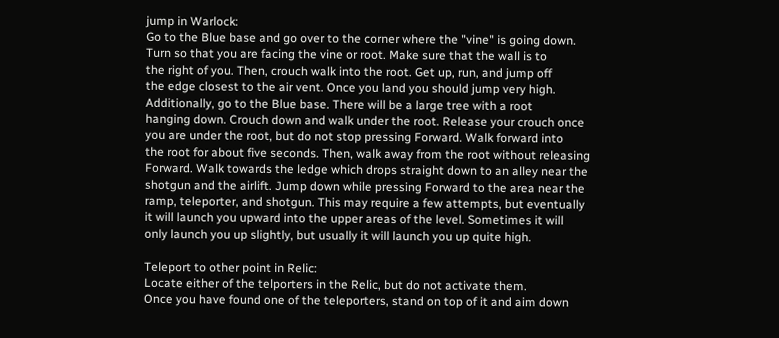jump in Warlock:
Go to the Blue base and go over to the corner where the "vine" is going down.
Turn so that you are facing the vine or root. Make sure that the wall is to
the right of you. Then, crouch walk into the root. Get up, run, and jump off
the edge closest to the air vent. Once you land you should jump very high.
Additionally, go to the Blue base. There will be a large tree with a root
hanging down. Crouch down and walk under the root. Release your crouch once
you are under the root, but do not stop pressing Forward. Walk forward into
the root for about five seconds. Then, walk away from the root without releasing
Forward. Walk towards the ledge which drops straight down to an alley near the
shotgun and the airlift. Jump down while pressing Forward to the area near the
ramp, teleporter, and shotgun. This may require a few attempts, but eventually
it will launch you upward into the upper areas of the level. Sometimes it will
only launch you up slightly, but usually it will launch you up quite high.

Teleport to other point in Relic:
Locate either of the telporters in the Relic, but do not activate them.
Once you have found one of the teleporters, stand on top of it and aim down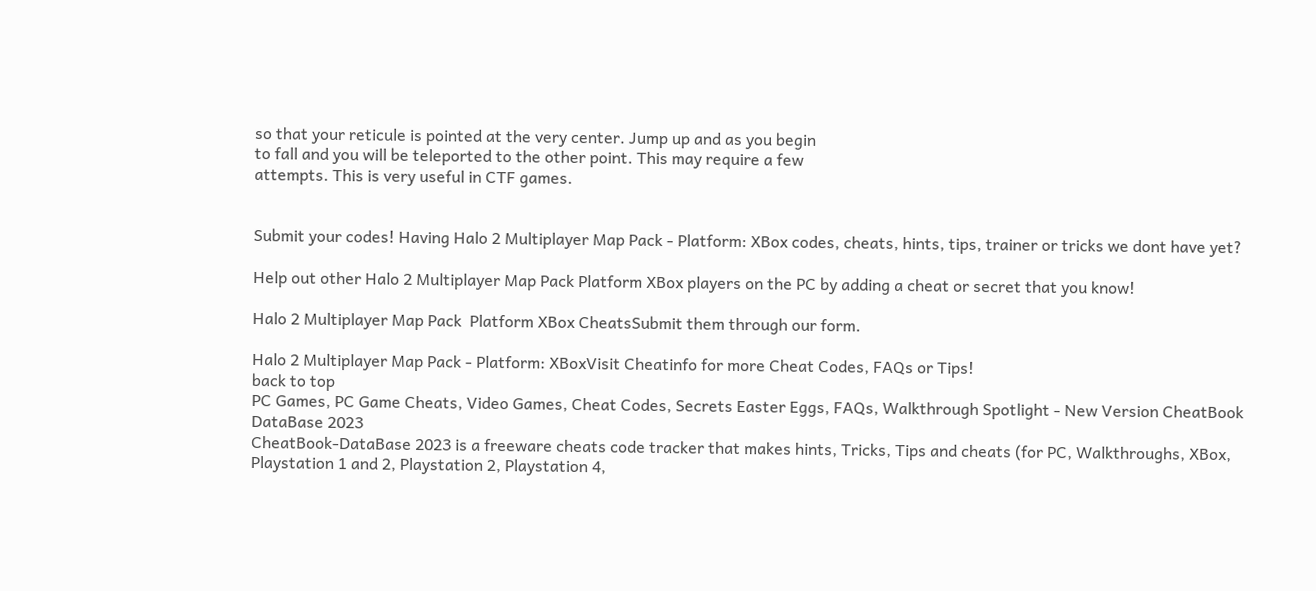so that your reticule is pointed at the very center. Jump up and as you begin
to fall and you will be teleported to the other point. This may require a few
attempts. This is very useful in CTF games.


Submit your codes! Having Halo 2 Multiplayer Map Pack - Platform: XBox codes, cheats, hints, tips, trainer or tricks we dont have yet?

Help out other Halo 2 Multiplayer Map Pack Platform XBox players on the PC by adding a cheat or secret that you know!

Halo 2 Multiplayer Map Pack  Platform XBox CheatsSubmit them through our form.

Halo 2 Multiplayer Map Pack - Platform: XBoxVisit Cheatinfo for more Cheat Codes, FAQs or Tips!
back to top
PC Games, PC Game Cheats, Video Games, Cheat Codes, Secrets Easter Eggs, FAQs, Walkthrough Spotlight - New Version CheatBook DataBase 2023
CheatBook-DataBase 2023 is a freeware cheats code tracker that makes hints, Tricks, Tips and cheats (for PC, Walkthroughs, XBox, Playstation 1 and 2, Playstation 2, Playstation 4,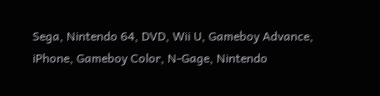Sega, Nintendo 64, DVD, Wii U, Gameboy Advance, iPhone, Gameboy Color, N-Gage, Nintendo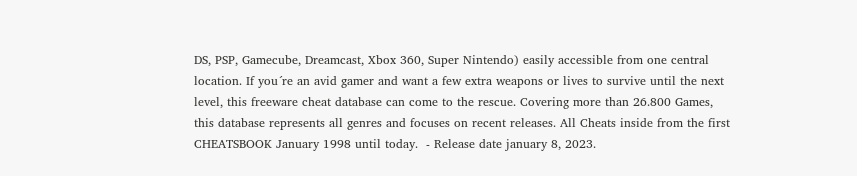DS, PSP, Gamecube, Dreamcast, Xbox 360, Super Nintendo) easily accessible from one central location. If you´re an avid gamer and want a few extra weapons or lives to survive until the next level, this freeware cheat database can come to the rescue. Covering more than 26.800 Games, this database represents all genres and focuses on recent releases. All Cheats inside from the first CHEATSBOOK January 1998 until today.  - Release date january 8, 2023.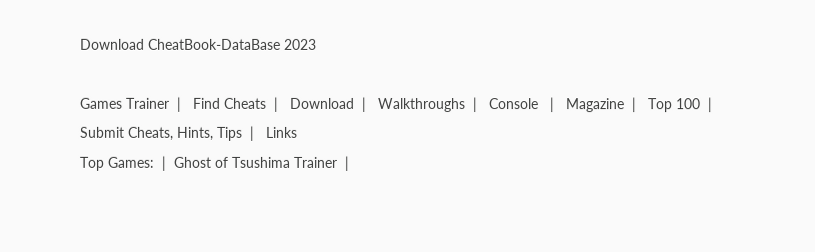Download CheatBook-DataBase 2023

Games Trainer  |   Find Cheats  |   Download  |   Walkthroughs  |   Console   |   Magazine  |   Top 100  |   Submit Cheats, Hints, Tips  |   Links
Top Games:  |  Ghost of Tsushima Trainer  |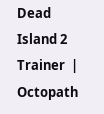Dead Island 2 Trainer  |  Octopath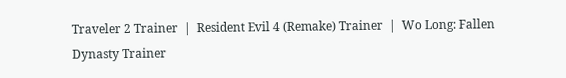Traveler 2 Trainer  |  Resident Evil 4 (Remake) Trainer  |  Wo Long: Fallen Dynasty Trainer